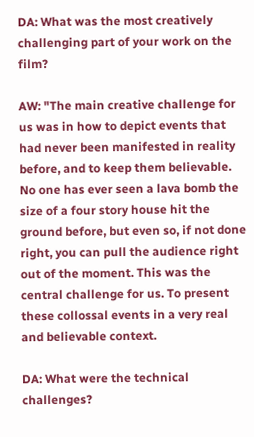DA: What was the most creatively challenging part of your work on the film?

AW: "The main creative challenge for us was in how to depict events that had never been manifested in reality before, and to keep them believable. No one has ever seen a lava bomb the size of a four story house hit the ground before, but even so, if not done right, you can pull the audience right out of the moment. This was the central challenge for us. To present these collossal events in a very real and believable context.

DA: What were the technical challenges?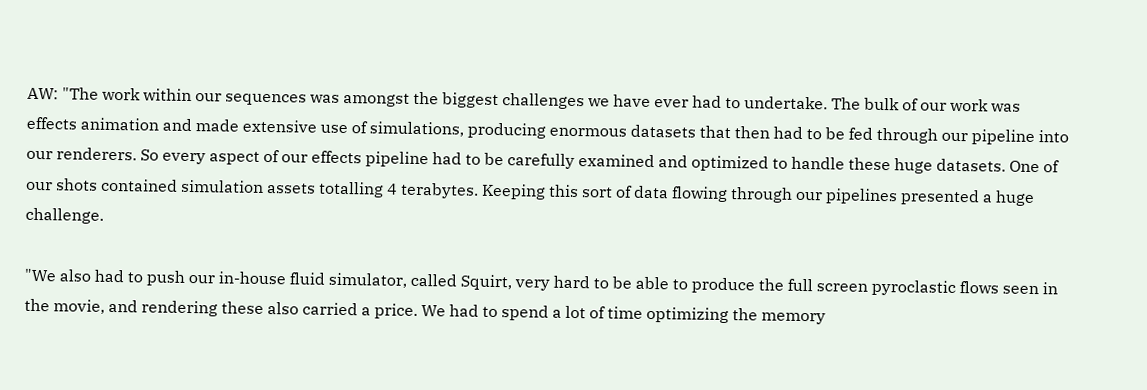AW: "The work within our sequences was amongst the biggest challenges we have ever had to undertake. The bulk of our work was effects animation and made extensive use of simulations, producing enormous datasets that then had to be fed through our pipeline into our renderers. So every aspect of our effects pipeline had to be carefully examined and optimized to handle these huge datasets. One of our shots contained simulation assets totalling 4 terabytes. Keeping this sort of data flowing through our pipelines presented a huge challenge.

"We also had to push our in-house fluid simulator, called Squirt, very hard to be able to produce the full screen pyroclastic flows seen in the movie, and rendering these also carried a price. We had to spend a lot of time optimizing the memory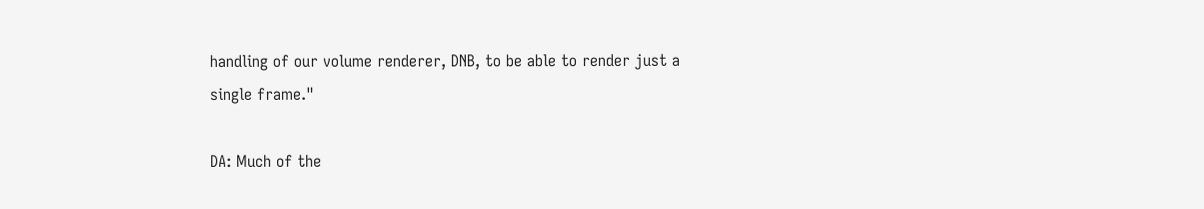handling of our volume renderer, DNB, to be able to render just a single frame."

DA: Much of the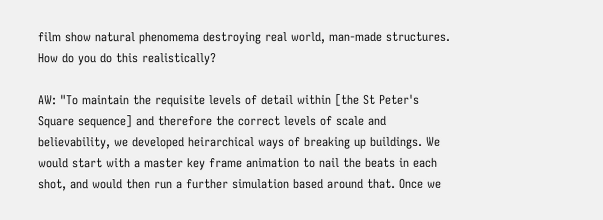film show natural phenomema destroying real world, man-made structures. How do you do this realistically?

AW: "To maintain the requisite levels of detail within [the St Peter's Square sequence] and therefore the correct levels of scale and believability, we developed heirarchical ways of breaking up buildings. We would start with a master key frame animation to nail the beats in each shot, and would then run a further simulation based around that. Once we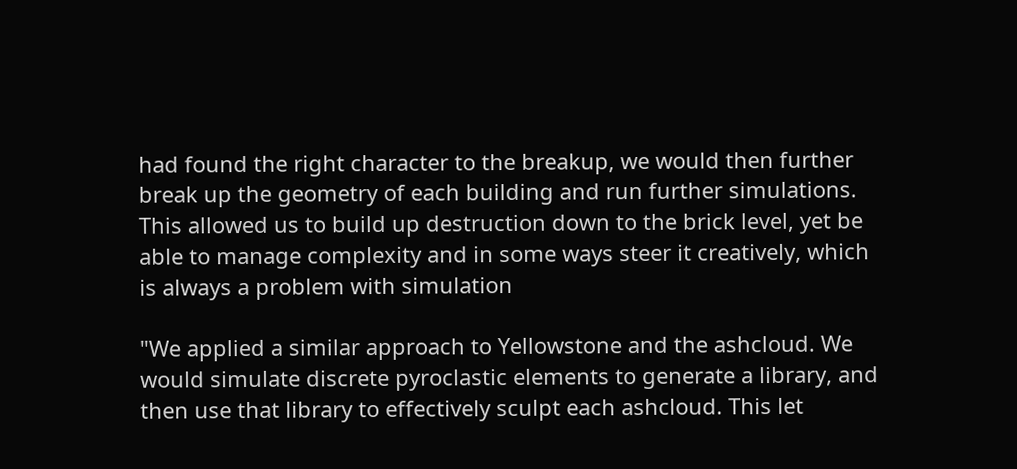had found the right character to the breakup, we would then further break up the geometry of each building and run further simulations. This allowed us to build up destruction down to the brick level, yet be able to manage complexity and in some ways steer it creatively, which is always a problem with simulation

"We applied a similar approach to Yellowstone and the ashcloud. We would simulate discrete pyroclastic elements to generate a library, and then use that library to effectively sculpt each ashcloud. This let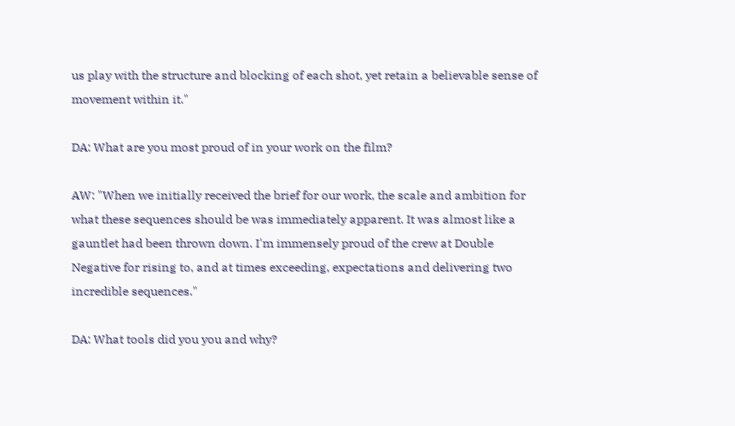us play with the structure and blocking of each shot, yet retain a believable sense of movement within it."

DA: What are you most proud of in your work on the film?

AW: "When we initially received the brief for our work, the scale and ambition for what these sequences should be was immediately apparent. It was almost like a gauntlet had been thrown down. I'm immensely proud of the crew at Double Negative for rising to, and at times exceeding, expectations and delivering two incredible sequences."

DA: What tools did you you and why?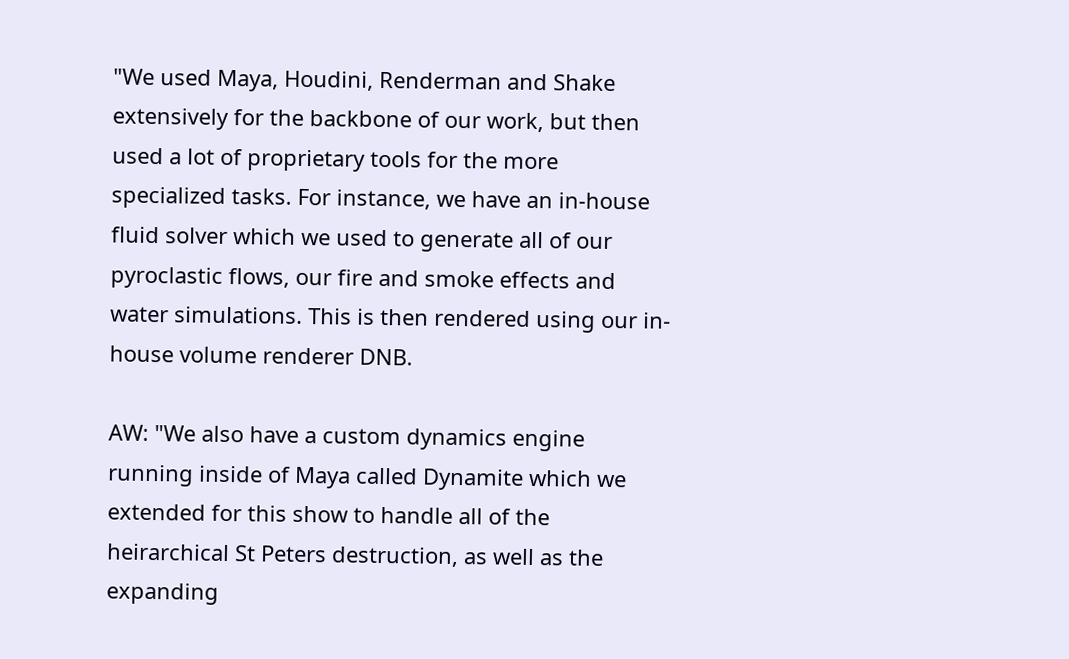"We used Maya, Houdini, Renderman and Shake extensively for the backbone of our work, but then used a lot of proprietary tools for the more specialized tasks. For instance, we have an in-house fluid solver which we used to generate all of our pyroclastic flows, our fire and smoke effects and water simulations. This is then rendered using our in-house volume renderer DNB.

AW: "We also have a custom dynamics engine running inside of Maya called Dynamite which we extended for this show to handle all of the heirarchical St Peters destruction, as well as the expanding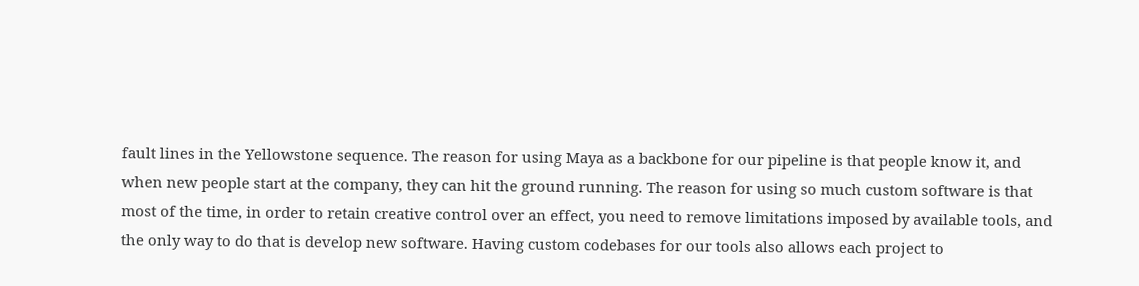fault lines in the Yellowstone sequence. The reason for using Maya as a backbone for our pipeline is that people know it, and when new people start at the company, they can hit the ground running. The reason for using so much custom software is that most of the time, in order to retain creative control over an effect, you need to remove limitations imposed by available tools, and the only way to do that is develop new software. Having custom codebases for our tools also allows each project to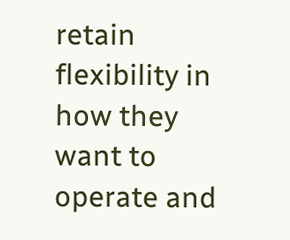retain flexibility in how they want to operate and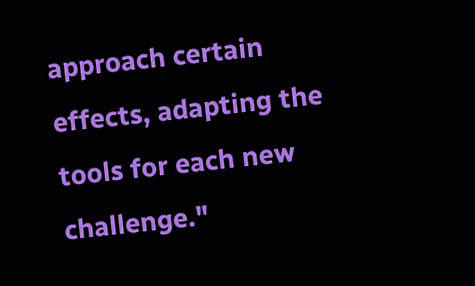approach certain effects, adapting the tools for each new challenge."